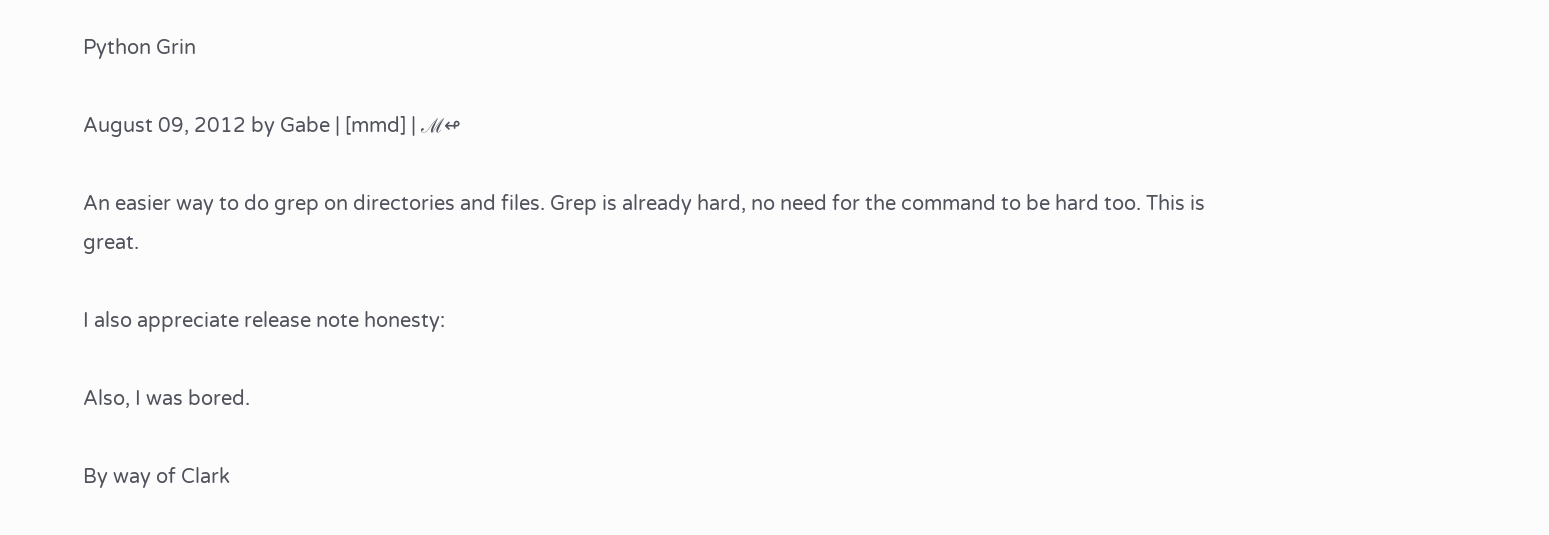Python Grin

August 09, 2012 by Gabe | [mmd] | ℳ↫

An easier way to do grep on directories and files. Grep is already hard, no need for the command to be hard too. This is great.

I also appreciate release note honesty:

Also, I was bored.

By way of Clark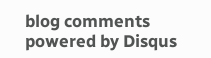blog comments powered by Disqus